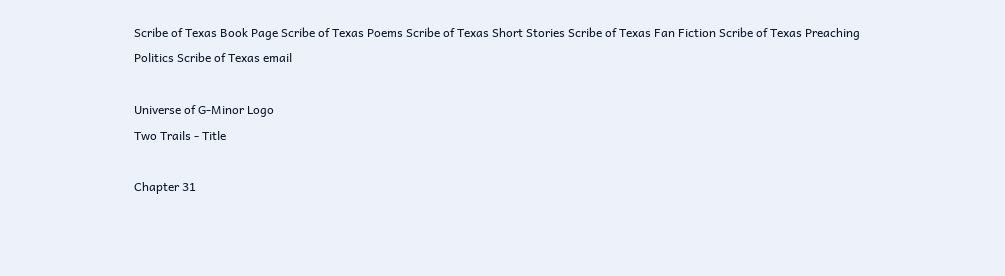Scribe of Texas Book Page Scribe of Texas Poems Scribe of Texas Short Stories Scribe of Texas Fan Fiction Scribe of Texas Preaching Politics Scribe of Texas email

Universe of G-Minor Logo
Two Trails - Title

Chapter 31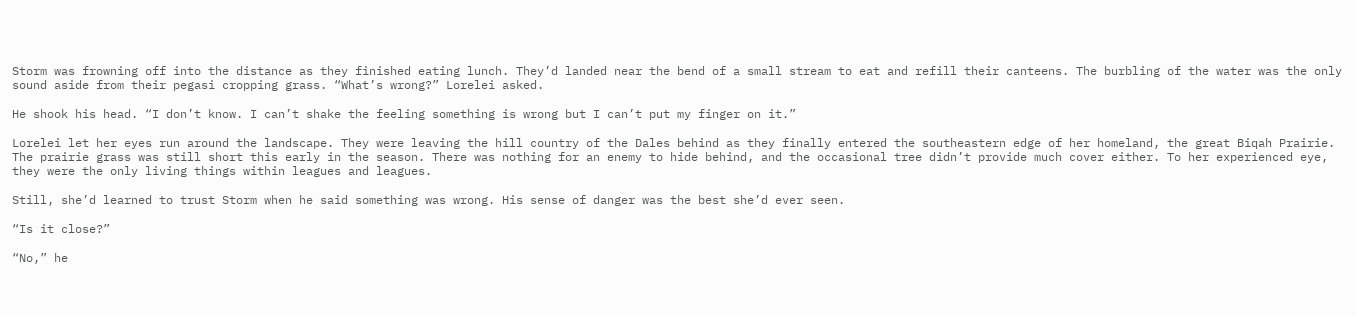Storm was frowning off into the distance as they finished eating lunch. They’d landed near the bend of a small stream to eat and refill their canteens. The burbling of the water was the only sound aside from their pegasi cropping grass. “What’s wrong?” Lorelei asked.

He shook his head. “I don’t know. I can’t shake the feeling something is wrong but I can’t put my finger on it.”

Lorelei let her eyes run around the landscape. They were leaving the hill country of the Dales behind as they finally entered the southeastern edge of her homeland, the great Biqah Prairie. The prairie grass was still short this early in the season. There was nothing for an enemy to hide behind, and the occasional tree didn’t provide much cover either. To her experienced eye, they were the only living things within leagues and leagues.

Still, she’d learned to trust Storm when he said something was wrong. His sense of danger was the best she’d ever seen.

“Is it close?”

“No,” he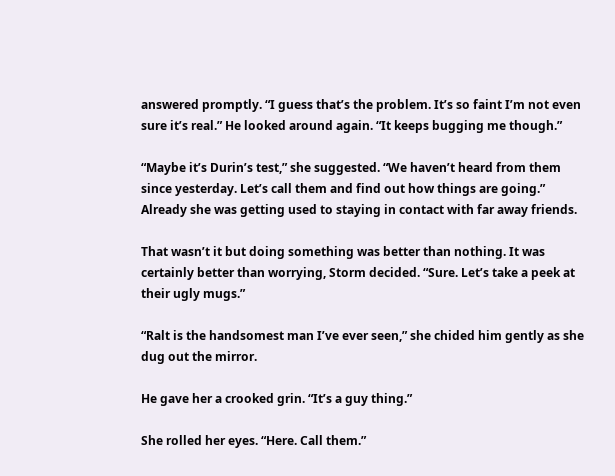answered promptly. “I guess that’s the problem. It’s so faint I’m not even sure it’s real.” He looked around again. “It keeps bugging me though.”

“Maybe it’s Durin’s test,” she suggested. “We haven’t heard from them since yesterday. Let’s call them and find out how things are going.” Already she was getting used to staying in contact with far away friends.

That wasn’t it but doing something was better than nothing. It was certainly better than worrying, Storm decided. “Sure. Let’s take a peek at their ugly mugs.”

“Ralt is the handsomest man I’ve ever seen,” she chided him gently as she dug out the mirror.

He gave her a crooked grin. “It’s a guy thing.”

She rolled her eyes. “Here. Call them.”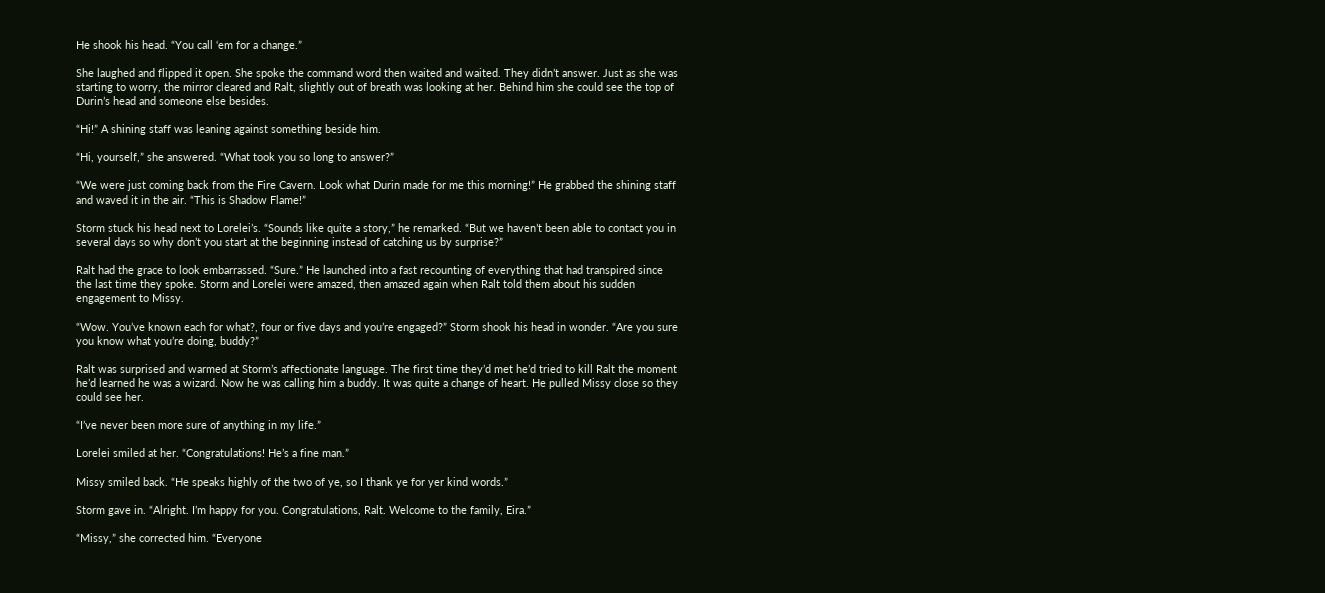He shook his head. “You call ‘em for a change.”

She laughed and flipped it open. She spoke the command word then waited and waited. They didn’t answer. Just as she was starting to worry, the mirror cleared and Ralt, slightly out of breath was looking at her. Behind him she could see the top of Durin’s head and someone else besides.

“Hi!” A shining staff was leaning against something beside him.

“Hi, yourself,” she answered. “What took you so long to answer?”

“We were just coming back from the Fire Cavern. Look what Durin made for me this morning!” He grabbed the shining staff and waved it in the air. “This is Shadow Flame!”

Storm stuck his head next to Lorelei’s. “Sounds like quite a story,” he remarked. “But we haven’t been able to contact you in several days so why don’t you start at the beginning instead of catching us by surprise?”

Ralt had the grace to look embarrassed. “Sure.” He launched into a fast recounting of everything that had transpired since the last time they spoke. Storm and Lorelei were amazed, then amazed again when Ralt told them about his sudden engagement to Missy.

“Wow. You’ve known each for what?, four or five days and you’re engaged?” Storm shook his head in wonder. “Are you sure you know what you’re doing, buddy?”

Ralt was surprised and warmed at Storm’s affectionate language. The first time they’d met he’d tried to kill Ralt the moment he’d learned he was a wizard. Now he was calling him a buddy. It was quite a change of heart. He pulled Missy close so they could see her.

“I’ve never been more sure of anything in my life.”

Lorelei smiled at her. “Congratulations! He’s a fine man.”

Missy smiled back. “He speaks highly of the two of ye, so I thank ye for yer kind words.”

Storm gave in. “Alright. I’m happy for you. Congratulations, Ralt. Welcome to the family, Eira.”

“Missy,” she corrected him. “Everyone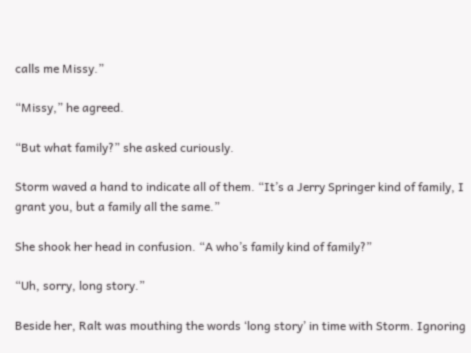calls me Missy.”

“Missy,” he agreed.

“But what family?” she asked curiously.

Storm waved a hand to indicate all of them. “It’s a Jerry Springer kind of family, I grant you, but a family all the same.”

She shook her head in confusion. “A who’s family kind of family?”

“Uh, sorry, long story.”

Beside her, Ralt was mouthing the words ‘long story’ in time with Storm. Ignoring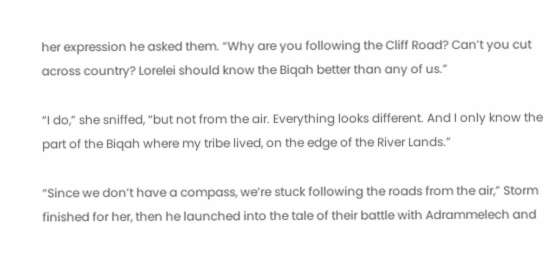her expression he asked them. “Why are you following the Cliff Road? Can’t you cut across country? Lorelei should know the Biqah better than any of us.”

“I do,” she sniffed, “but not from the air. Everything looks different. And I only know the part of the Biqah where my tribe lived, on the edge of the River Lands.”

“Since we don’t have a compass, we’re stuck following the roads from the air,” Storm finished for her, then he launched into the tale of their battle with Adrammelech and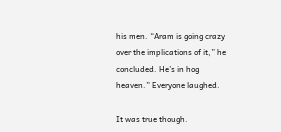his men. “Aram is going crazy over the implications of it,” he concluded. He’s in hog heaven.” Everyone laughed.

It was true though.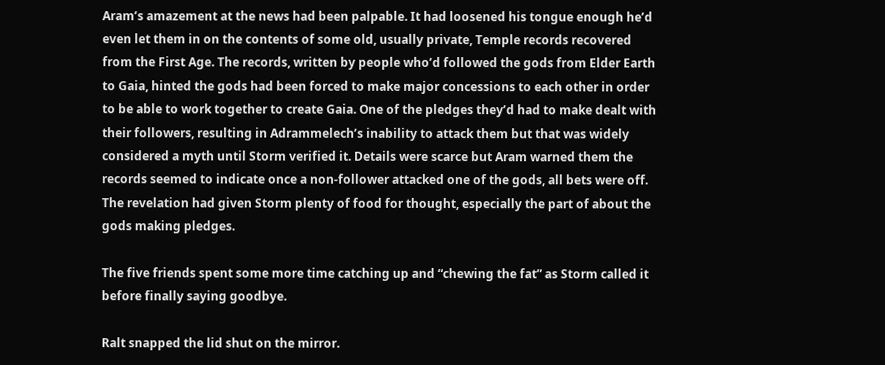Aram’s amazement at the news had been palpable. It had loosened his tongue enough he’d even let them in on the contents of some old, usually private, Temple records recovered from the First Age. The records, written by people who’d followed the gods from Elder Earth to Gaia, hinted the gods had been forced to make major concessions to each other in order to be able to work together to create Gaia. One of the pledges they’d had to make dealt with their followers, resulting in Adrammelech’s inability to attack them but that was widely considered a myth until Storm verified it. Details were scarce but Aram warned them the records seemed to indicate once a non-follower attacked one of the gods, all bets were off. The revelation had given Storm plenty of food for thought, especially the part of about the gods making pledges.

The five friends spent some more time catching up and “chewing the fat” as Storm called it before finally saying goodbye.

Ralt snapped the lid shut on the mirror.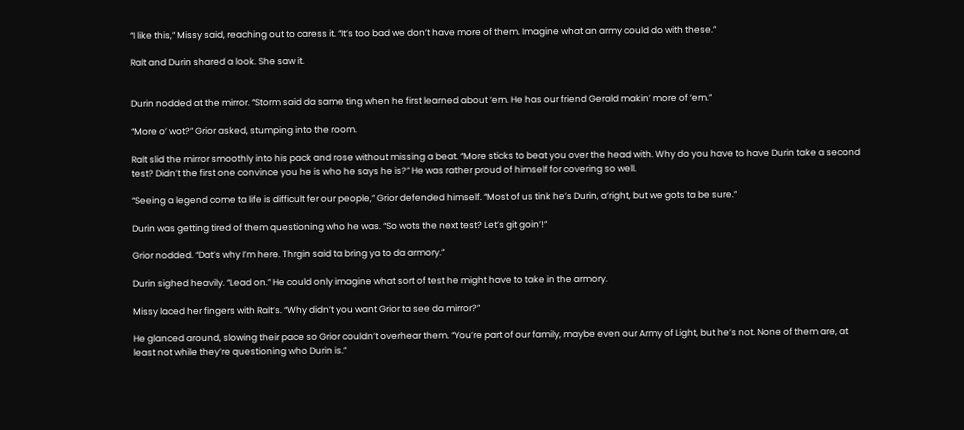“I like this,” Missy said, reaching out to caress it. “It’s too bad we don’t have more of them. Imagine what an army could do with these.”

Ralt and Durin shared a look. She saw it.


Durin nodded at the mirror. “Storm said da same ting when he first learned about ‘em. He has our friend Gerald makin’ more of ‘em.”

“More o’ wot?” Grior asked, stumping into the room.

Ralt slid the mirror smoothly into his pack and rose without missing a beat. “More sticks to beat you over the head with. Why do you have to have Durin take a second test? Didn’t the first one convince you he is who he says he is?” He was rather proud of himself for covering so well.

“Seeing a legend come ta life is difficult fer our people,” Grior defended himself. “Most of us tink he’s Durin, a’right, but we gots ta be sure.”

Durin was getting tired of them questioning who he was. “So wots the next test? Let’s git goin’!”

Grior nodded. “Dat’s why I’m here. Thrgin said ta bring ya to da armory.”

Durin sighed heavily. “Lead on.” He could only imagine what sort of test he might have to take in the armory.

Missy laced her fingers with Ralt’s. “Why didn’t you want Grior ta see da mirror?”

He glanced around, slowing their pace so Grior couldn’t overhear them. “You’re part of our family, maybe even our Army of Light, but he’s not. None of them are, at least not while they’re questioning who Durin is.”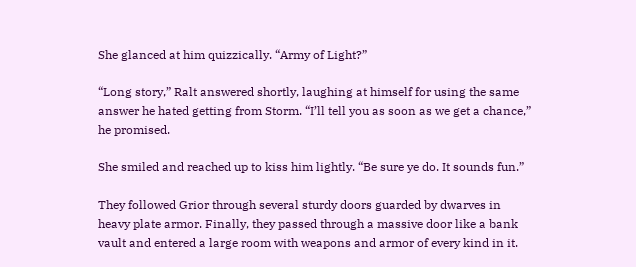She glanced at him quizzically. “Army of Light?”

“Long story,” Ralt answered shortly, laughing at himself for using the same answer he hated getting from Storm. “I’ll tell you as soon as we get a chance,” he promised.

She smiled and reached up to kiss him lightly. “Be sure ye do. It sounds fun.”

They followed Grior through several sturdy doors guarded by dwarves in heavy plate armor. Finally, they passed through a massive door like a bank vault and entered a large room with weapons and armor of every kind in it.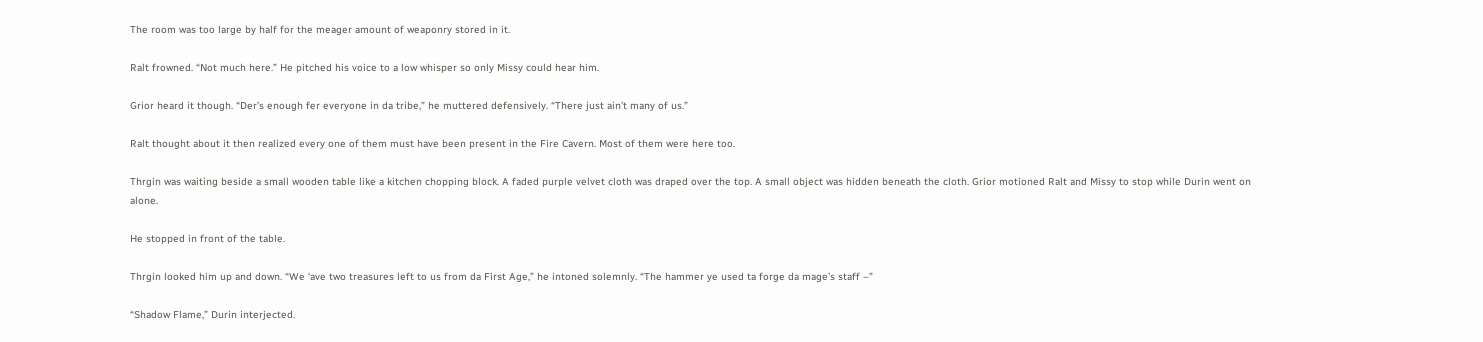The room was too large by half for the meager amount of weaponry stored in it.

Ralt frowned. “Not much here.” He pitched his voice to a low whisper so only Missy could hear him.

Grior heard it though. “Der’s enough fer everyone in da tribe,” he muttered defensively. “There just ain’t many of us.”

Ralt thought about it then realized every one of them must have been present in the Fire Cavern. Most of them were here too.

Thrgin was waiting beside a small wooden table like a kitchen chopping block. A faded purple velvet cloth was draped over the top. A small object was hidden beneath the cloth. Grior motioned Ralt and Missy to stop while Durin went on alone.

He stopped in front of the table.

Thrgin looked him up and down. “We ‘ave two treasures left to us from da First Age,” he intoned solemnly. “The hammer ye used ta forge da mage’s staff –”

“Shadow Flame,” Durin interjected.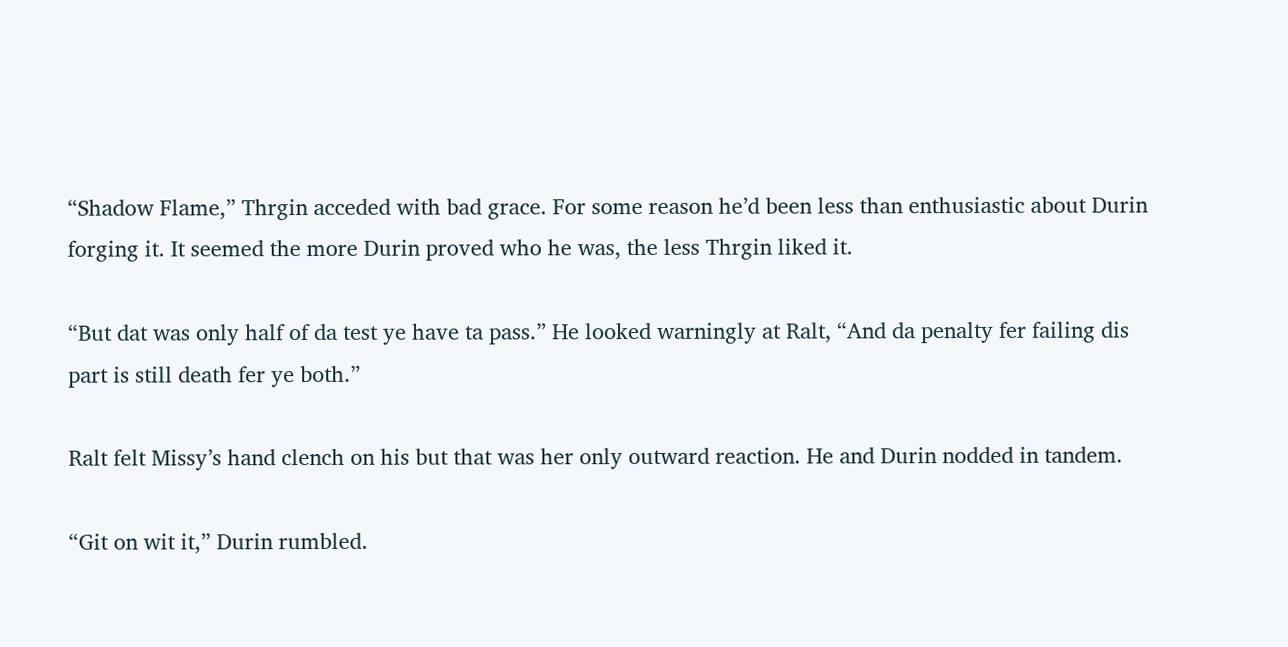“Shadow Flame,” Thrgin acceded with bad grace. For some reason he’d been less than enthusiastic about Durin forging it. It seemed the more Durin proved who he was, the less Thrgin liked it.

“But dat was only half of da test ye have ta pass.” He looked warningly at Ralt, “And da penalty fer failing dis part is still death fer ye both.”

Ralt felt Missy’s hand clench on his but that was her only outward reaction. He and Durin nodded in tandem.

“Git on wit it,” Durin rumbled.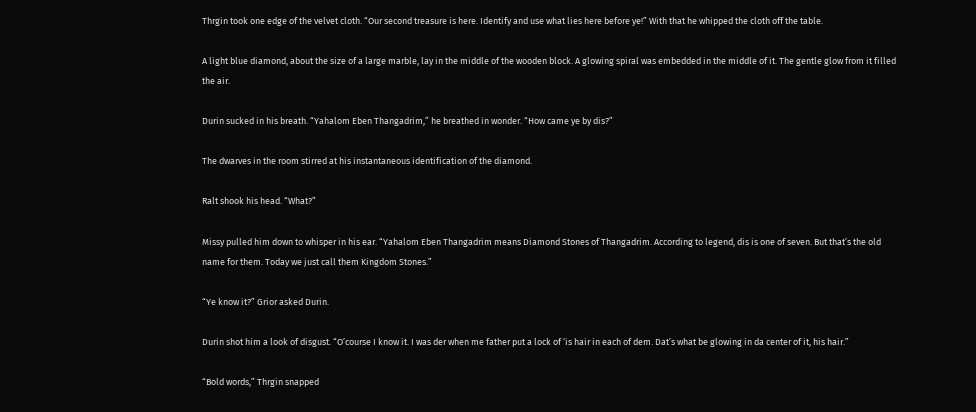Thrgin took one edge of the velvet cloth. “Our second treasure is here. Identify and use what lies here before ye!” With that he whipped the cloth off the table.

A light blue diamond, about the size of a large marble, lay in the middle of the wooden block. A glowing spiral was embedded in the middle of it. The gentle glow from it filled the air.

Durin sucked in his breath. “Yahalom Eben Thangadrim,” he breathed in wonder. “How came ye by dis?”

The dwarves in the room stirred at his instantaneous identification of the diamond.

Ralt shook his head. “What?”

Missy pulled him down to whisper in his ear. “Yahalom Eben Thangadrim means Diamond Stones of Thangadrim. According to legend, dis is one of seven. But that’s the old name for them. Today we just call them Kingdom Stones.”

“Ye know it?” Grior asked Durin.

Durin shot him a look of disgust. “O’course I know it. I was der when me father put a lock of ‘is hair in each of dem. Dat’s what be glowing in da center of it, his hair.”

“Bold words,” Thrgin snapped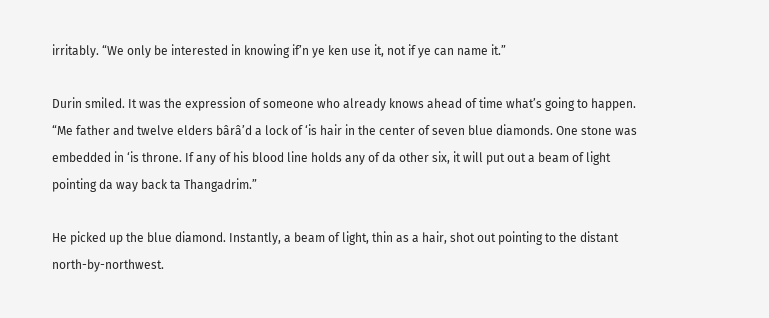irritably. “We only be interested in knowing if’n ye ken use it, not if ye can name it.”

Durin smiled. It was the expression of someone who already knows ahead of time what’s going to happen. “Me father and twelve elders bârâ’d a lock of ‘is hair in the center of seven blue diamonds. One stone was embedded in ‘is throne. If any of his blood line holds any of da other six, it will put out a beam of light pointing da way back ta Thangadrim.”

He picked up the blue diamond. Instantly, a beam of light, thin as a hair, shot out pointing to the distant north-by-northwest.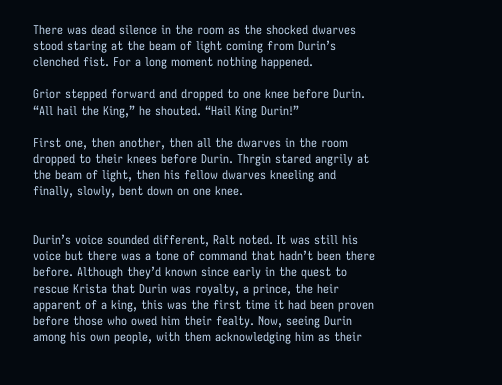There was dead silence in the room as the shocked dwarves stood staring at the beam of light coming from Durin’s clenched fist. For a long moment nothing happened.

Grior stepped forward and dropped to one knee before Durin. “All hail the King,” he shouted. “Hail King Durin!”

First one, then another, then all the dwarves in the room dropped to their knees before Durin. Thrgin stared angrily at the beam of light, then his fellow dwarves kneeling and finally, slowly, bent down on one knee.


Durin’s voice sounded different, Ralt noted. It was still his voice but there was a tone of command that hadn’t been there before. Although they’d known since early in the quest to rescue Krista that Durin was royalty, a prince, the heir apparent of a king, this was the first time it had been proven before those who owed him their fealty. Now, seeing Durin among his own people, with them acknowledging him as their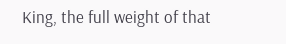King, the full weight of that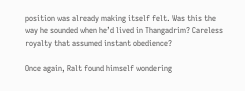position was already making itself felt. Was this the way he sounded when he’d lived in Thangadrim? Careless royalty that assumed instant obedience?

Once again, Ralt found himself wondering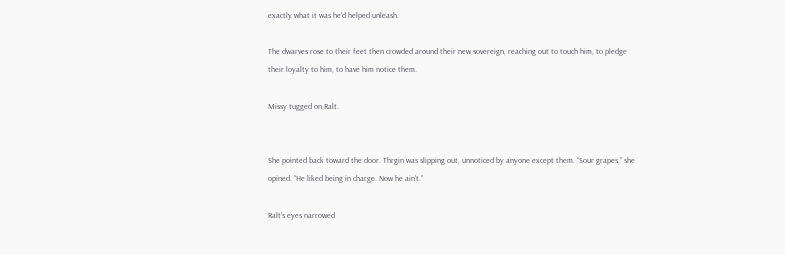exactly what it was he’d helped unleash.

The dwarves rose to their feet then crowded around their new sovereign, reaching out to touch him, to pledge their loyalty to him, to have him notice them.

Missy tugged on Ralt.


She pointed back toward the door. Thrgin was slipping out, unnoticed by anyone except them. “Sour grapes,” she opined. “He liked being in charge. Now he ain’t.”

Ralt’s eyes narrowed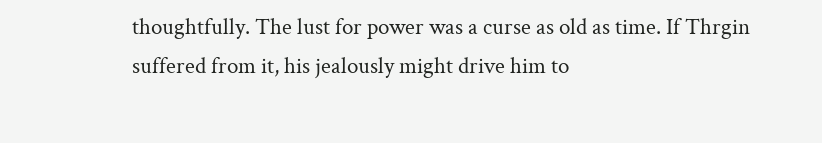thoughtfully. The lust for power was a curse as old as time. If Thrgin suffered from it, his jealously might drive him to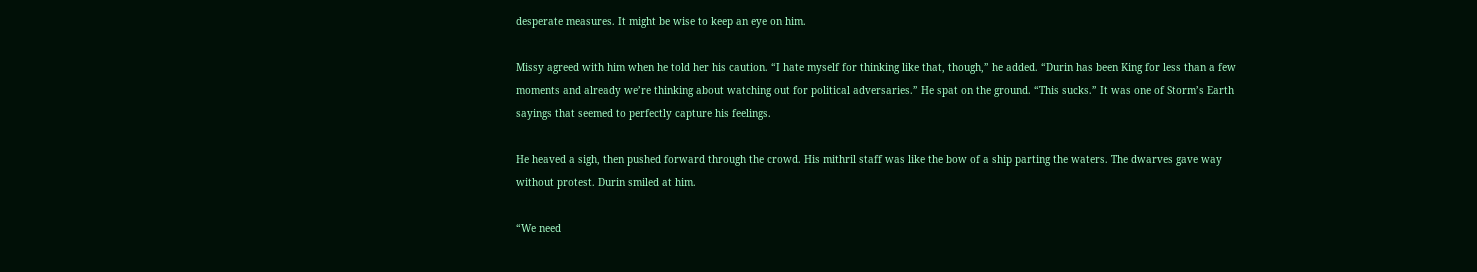desperate measures. It might be wise to keep an eye on him.

Missy agreed with him when he told her his caution. “I hate myself for thinking like that, though,” he added. “Durin has been King for less than a few moments and already we’re thinking about watching out for political adversaries.” He spat on the ground. “This sucks.” It was one of Storm’s Earth sayings that seemed to perfectly capture his feelings.

He heaved a sigh, then pushed forward through the crowd. His mithril staff was like the bow of a ship parting the waters. The dwarves gave way without protest. Durin smiled at him.

“We need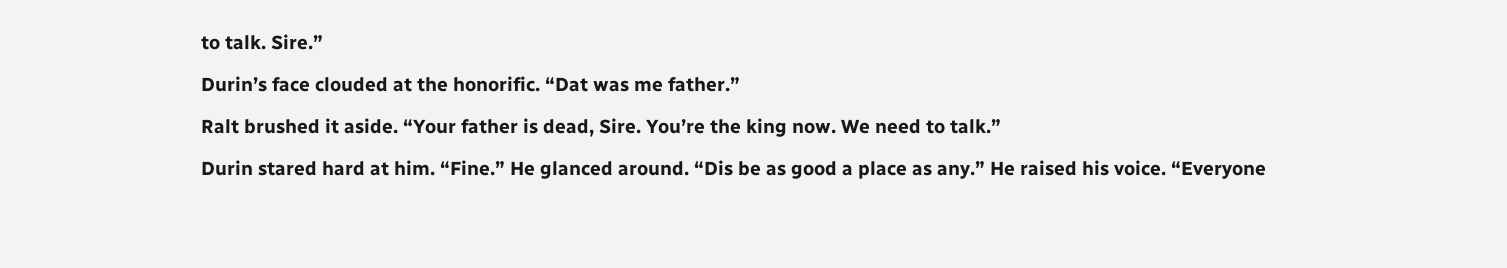to talk. Sire.”

Durin’s face clouded at the honorific. “Dat was me father.”

Ralt brushed it aside. “Your father is dead, Sire. You’re the king now. We need to talk.”

Durin stared hard at him. “Fine.” He glanced around. “Dis be as good a place as any.” He raised his voice. “Everyone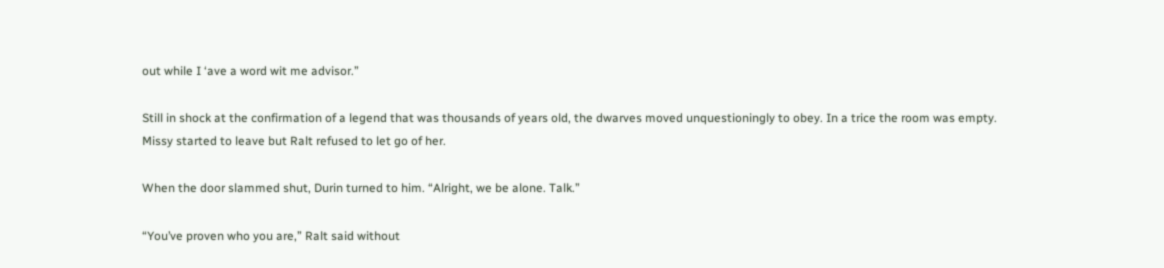out while I ‘ave a word wit me advisor.”

Still in shock at the confirmation of a legend that was thousands of years old, the dwarves moved unquestioningly to obey. In a trice the room was empty. Missy started to leave but Ralt refused to let go of her.

When the door slammed shut, Durin turned to him. “Alright, we be alone. Talk.”

“You’ve proven who you are,” Ralt said without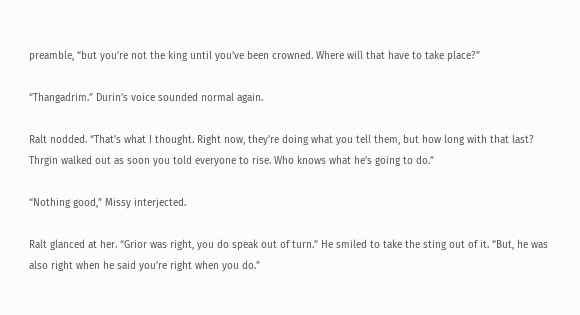preamble, “but you’re not the king until you’ve been crowned. Where will that have to take place?”

“Thangadrim.” Durin’s voice sounded normal again.

Ralt nodded. “That’s what I thought. Right now, they’re doing what you tell them, but how long with that last? Thrgin walked out as soon you told everyone to rise. Who knows what he’s going to do.”

“Nothing good,” Missy interjected.

Ralt glanced at her. “Grior was right, you do speak out of turn.” He smiled to take the sting out of it. “But, he was also right when he said you’re right when you do.”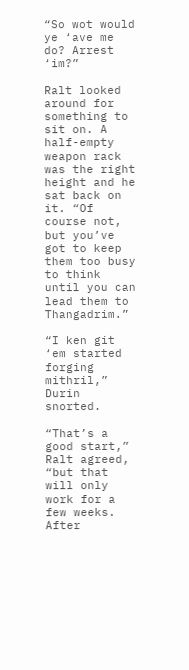“So wot would ye ‘ave me do? Arrest ‘im?”

Ralt looked around for something to sit on. A half-empty weapon rack was the right height and he sat back on it. “Of course not, but you’ve got to keep them too busy to think until you can lead them to Thangadrim.”

“I ken git ‘em started forging mithril,” Durin snorted.

“That’s a good start,” Ralt agreed, “but that will only work for a few weeks. After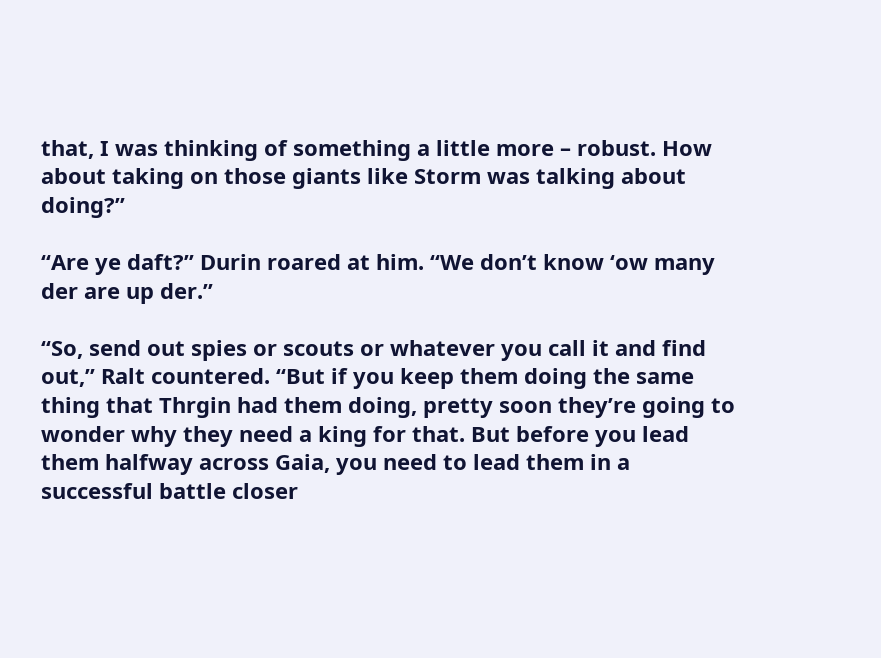that, I was thinking of something a little more – robust. How about taking on those giants like Storm was talking about doing?”

“Are ye daft?” Durin roared at him. “We don’t know ‘ow many der are up der.”

“So, send out spies or scouts or whatever you call it and find out,” Ralt countered. “But if you keep them doing the same thing that Thrgin had them doing, pretty soon they’re going to wonder why they need a king for that. But before you lead them halfway across Gaia, you need to lead them in a successful battle closer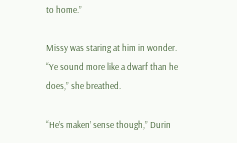to home.”

Missy was staring at him in wonder. “Ye sound more like a dwarf than he does,” she breathed.

“He’s maken’ sense though,” Durin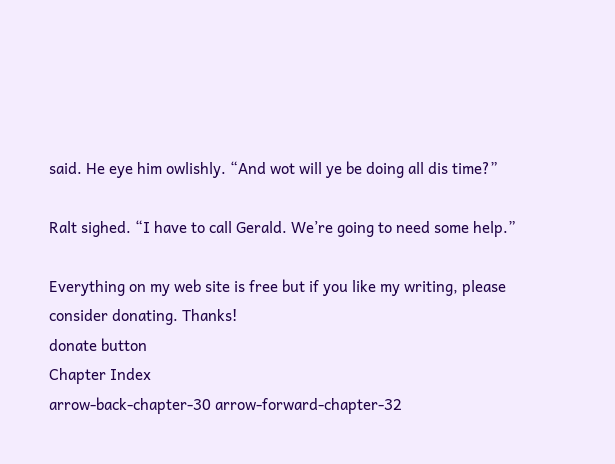said. He eye him owlishly. “And wot will ye be doing all dis time?”

Ralt sighed. “I have to call Gerald. We’re going to need some help.”

Everything on my web site is free but if you like my writing, please consider donating. Thanks!
donate button
Chapter Index
arrow-back-chapter-30 arrow-forward-chapter-32